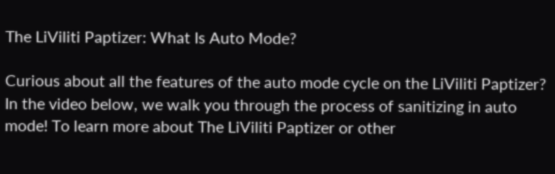The LiViliti Paptizer: What Is Auto Mode?

Curious about all the features of the auto mode cycle on the LiViliti Paptizer?  In the video below, we walk you through the process of sanitizing in auto mode! To learn more about The LiViliti Paptizer or other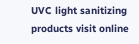UVC light sanitizing products visit online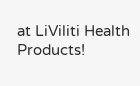at LiViliti Health Products!